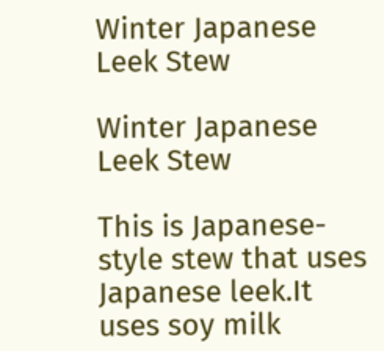Winter Japanese Leek Stew

Winter Japanese Leek Stew

This is Japanese-style stew that uses Japanese leek.It uses soy milk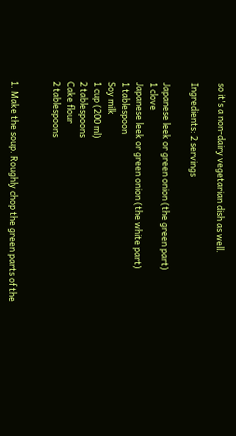so it's a non-dairy vegetarian dish as well.

Ingredients: 2 servings

Japanese leek or green onion (the green part)
1 clove
Japanese leek or green onion (the white part)
1 tablespoon
Soy milk
1 cup (200 ml)
2 tablespoons
Cake flour
2 tablespoons


1. Make the soup. Roughly chop the green parts of the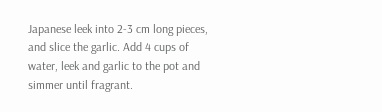Japanese leek into 2-3 cm long pieces, and slice the garlic. Add 4 cups of water, leek and garlic to the pot and simmer until fragrant.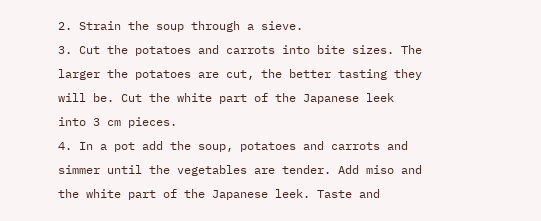2. Strain the soup through a sieve.
3. Cut the potatoes and carrots into bite sizes. The larger the potatoes are cut, the better tasting they will be. Cut the white part of the Japanese leek into 3 cm pieces.
4. In a pot add the soup, potatoes and carrots and simmer until the vegetables are tender. Add miso and the white part of the Japanese leek. Taste and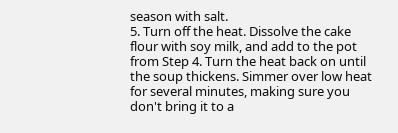season with salt.
5. Turn off the heat. Dissolve the cake flour with soy milk, and add to the pot from Step 4. Turn the heat back on until the soup thickens. Simmer over low heat for several minutes, making sure you don't bring it to a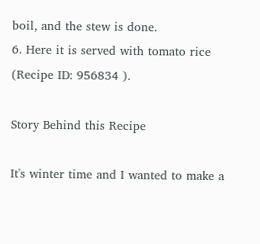boil, and the stew is done.
6. Here it is served with tomato rice (Recipe ID: 956834 ).

Story Behind this Recipe

It's winter time and I wanted to make a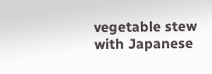vegetable stew with Japanese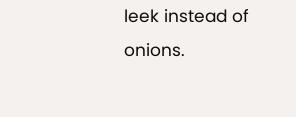leek instead of onions.